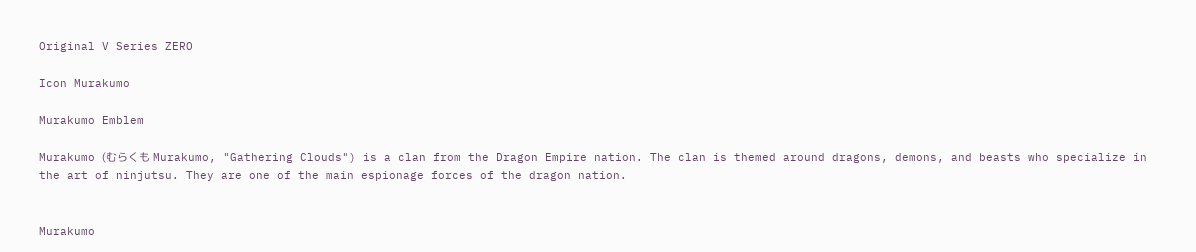Original V Series ZERO

Icon Murakumo

Murakumo Emblem

Murakumo (むらくも Murakumo, "Gathering Clouds") is a clan from the Dragon Empire nation. The clan is themed around dragons, demons, and beasts who specialize in the art of ninjutsu. They are one of the main espionage forces of the dragon nation.


Murakumo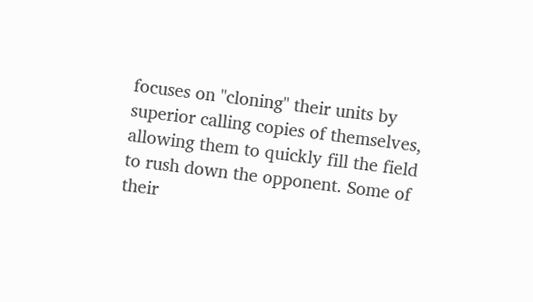focuses on "cloning" their units by superior calling copies of themselves, allowing them to quickly fill the field to rush down the opponent. Some of their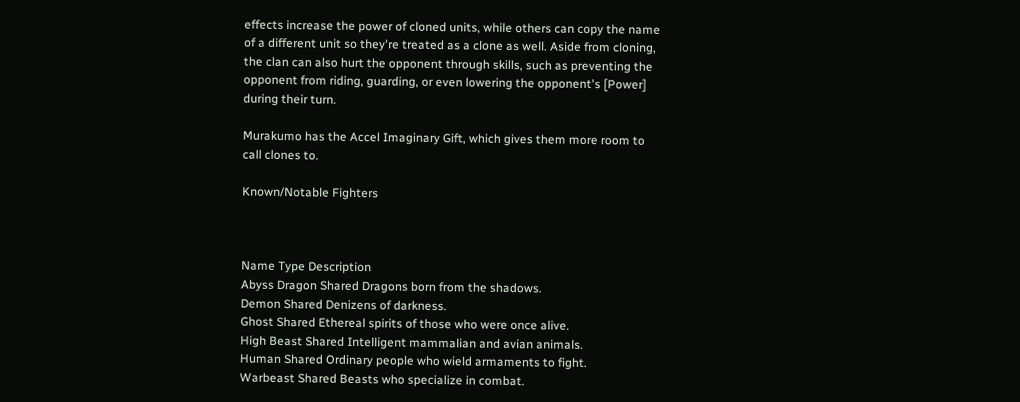effects increase the power of cloned units, while others can copy the name of a different unit so they're treated as a clone as well. Aside from cloning, the clan can also hurt the opponent through skills, such as preventing the opponent from riding, guarding, or even lowering the opponent's [Power] during their turn.

Murakumo has the Accel Imaginary Gift, which gives them more room to call clones to.

Known/Notable Fighters



Name Type Description
Abyss Dragon Shared Dragons born from the shadows.
Demon Shared Denizens of darkness.
Ghost Shared Ethereal spirits of those who were once alive.
High Beast Shared Intelligent mammalian and avian animals.
Human Shared Ordinary people who wield armaments to fight.
Warbeast Shared Beasts who specialize in combat.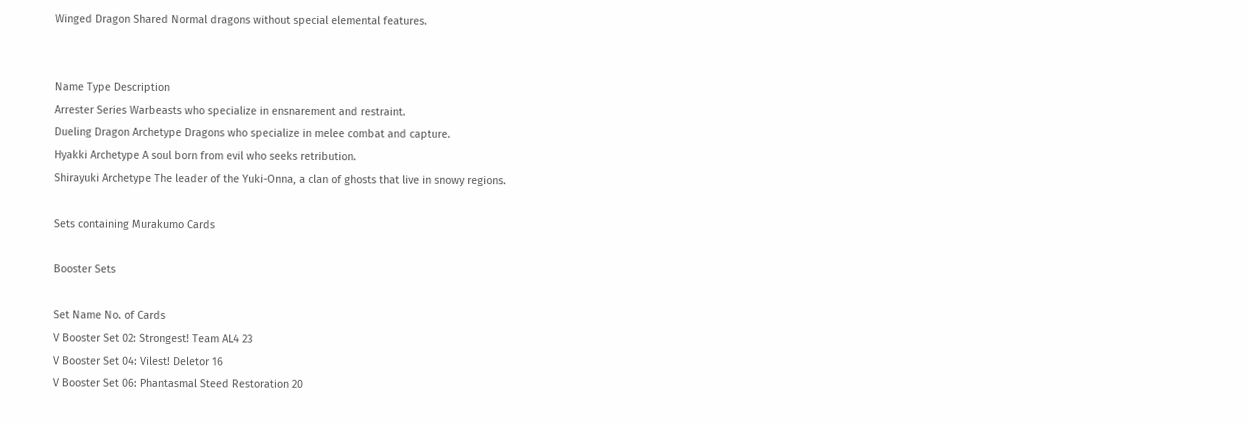Winged Dragon Shared Normal dragons without special elemental features.


Name Type Description
Arrester Series Warbeasts who specialize in ensnarement and restraint.
Dueling Dragon Archetype Dragons who specialize in melee combat and capture.
Hyakki Archetype A soul born from evil who seeks retribution.
Shirayuki Archetype The leader of the Yuki-Onna, a clan of ghosts that live in snowy regions.

Sets containing Murakumo Cards

Booster Sets

Set Name No. of Cards
V Booster Set 02: Strongest! Team AL4 23
V Booster Set 04: Vilest! Deletor 16
V Booster Set 06: Phantasmal Steed Restoration 20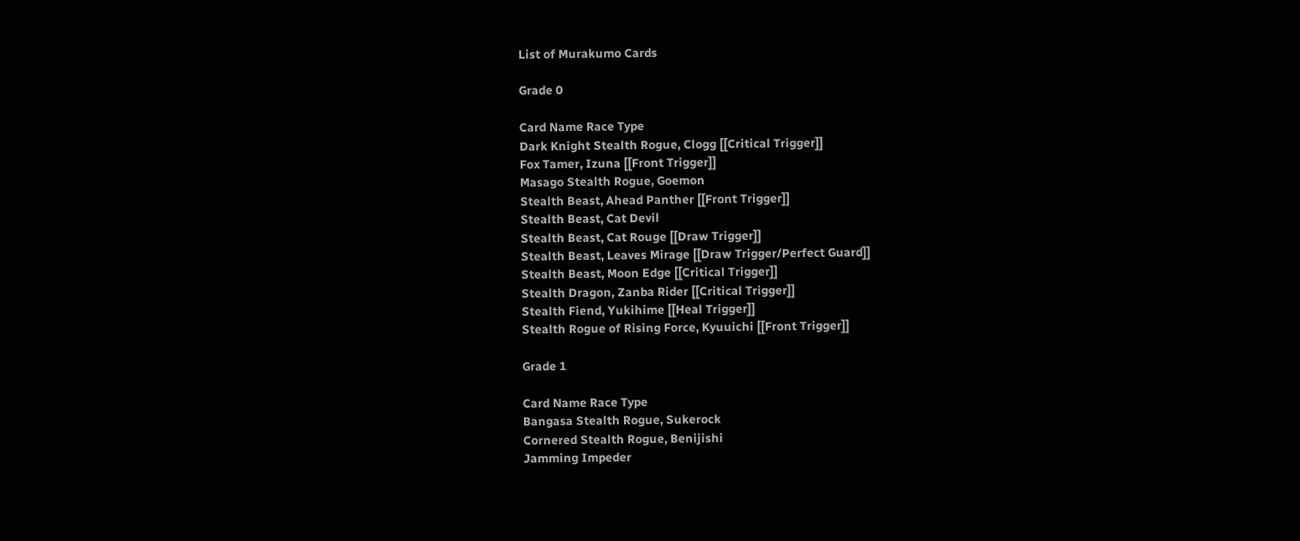List of Murakumo Cards

Grade 0

Card Name Race Type
Dark Knight Stealth Rogue, Clogg [[Critical Trigger]]
Fox Tamer, Izuna [[Front Trigger]]
Masago Stealth Rogue, Goemon
Stealth Beast, Ahead Panther [[Front Trigger]]
Stealth Beast, Cat Devil
Stealth Beast, Cat Rouge [[Draw Trigger]]
Stealth Beast, Leaves Mirage [[Draw Trigger/Perfect Guard]]
Stealth Beast, Moon Edge [[Critical Trigger]]
Stealth Dragon, Zanba Rider [[Critical Trigger]]
Stealth Fiend, Yukihime [[Heal Trigger]]
Stealth Rogue of Rising Force, Kyuuichi [[Front Trigger]]

Grade 1

Card Name Race Type
Bangasa Stealth Rogue, Sukerock
Cornered Stealth Rogue, Benijishi
Jamming Impeder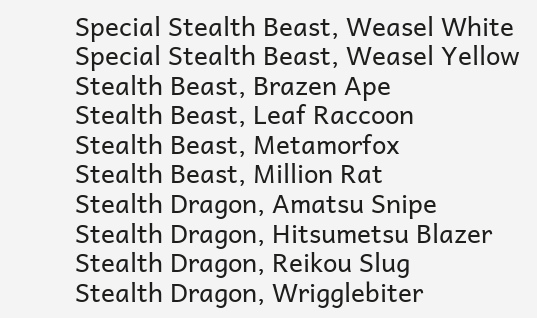Special Stealth Beast, Weasel White
Special Stealth Beast, Weasel Yellow
Stealth Beast, Brazen Ape
Stealth Beast, Leaf Raccoon
Stealth Beast, Metamorfox
Stealth Beast, Million Rat
Stealth Dragon, Amatsu Snipe
Stealth Dragon, Hitsumetsu Blazer
Stealth Dragon, Reikou Slug
Stealth Dragon, Wrigglebiter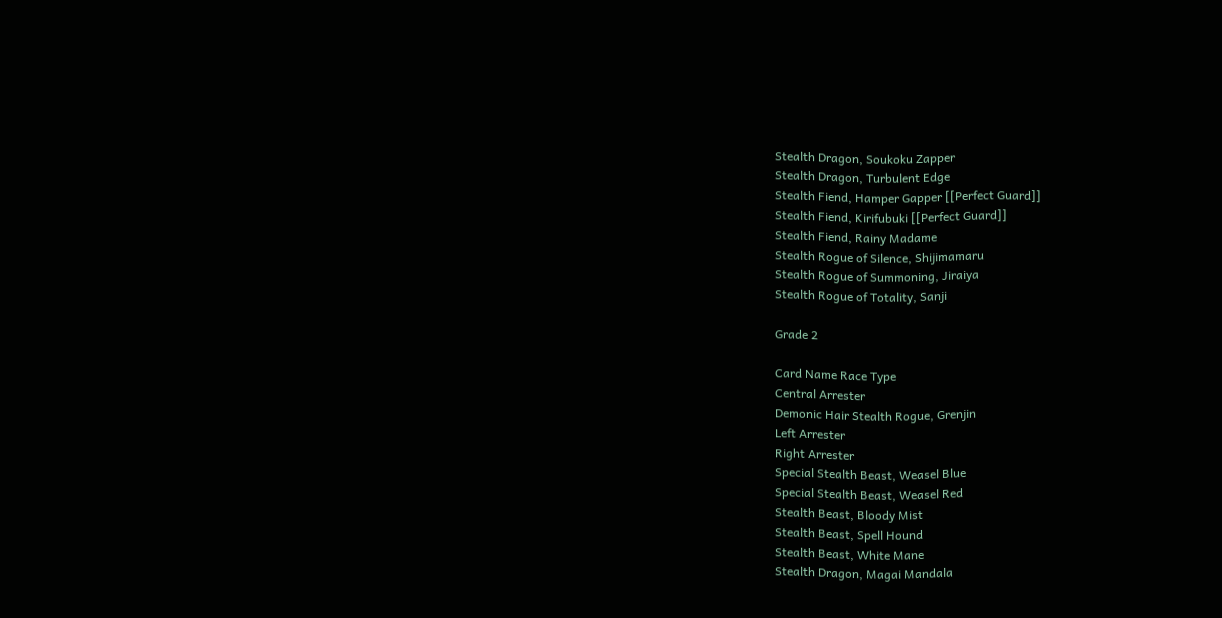Stealth Dragon, Soukoku Zapper
Stealth Dragon, Turbulent Edge
Stealth Fiend, Hamper Gapper [[Perfect Guard]]
Stealth Fiend, Kirifubuki [[Perfect Guard]]
Stealth Fiend, Rainy Madame
Stealth Rogue of Silence, Shijimamaru
Stealth Rogue of Summoning, Jiraiya
Stealth Rogue of Totality, Sanji

Grade 2

Card Name Race Type
Central Arrester
Demonic Hair Stealth Rogue, Grenjin
Left Arrester
Right Arrester
Special Stealth Beast, Weasel Blue
Special Stealth Beast, Weasel Red
Stealth Beast, Bloody Mist
Stealth Beast, Spell Hound
Stealth Beast, White Mane
Stealth Dragon, Magai Mandala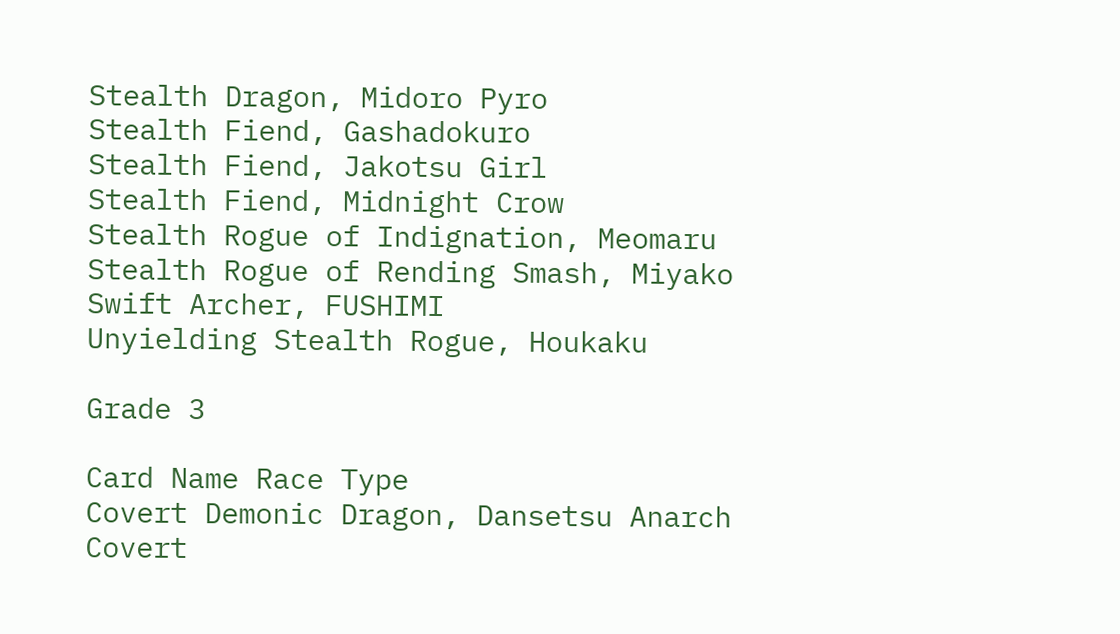Stealth Dragon, Midoro Pyro
Stealth Fiend, Gashadokuro
Stealth Fiend, Jakotsu Girl
Stealth Fiend, Midnight Crow
Stealth Rogue of Indignation, Meomaru
Stealth Rogue of Rending Smash, Miyako
Swift Archer, FUSHIMI
Unyielding Stealth Rogue, Houkaku

Grade 3

Card Name Race Type
Covert Demonic Dragon, Dansetsu Anarch
Covert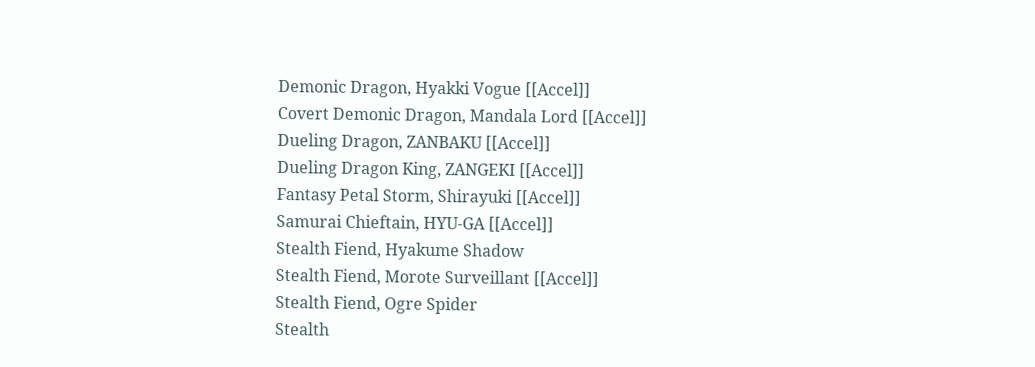Demonic Dragon, Hyakki Vogue [[Accel]]
Covert Demonic Dragon, Mandala Lord [[Accel]]
Dueling Dragon, ZANBAKU [[Accel]]
Dueling Dragon King, ZANGEKI [[Accel]]
Fantasy Petal Storm, Shirayuki [[Accel]]
Samurai Chieftain, HYU-GA [[Accel]]
Stealth Fiend, Hyakume Shadow
Stealth Fiend, Morote Surveillant [[Accel]]
Stealth Fiend, Ogre Spider
Stealth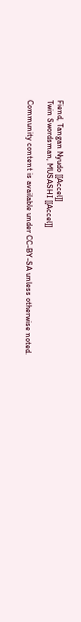Fiend, Tangan Nyudo [[Accel]]
Twin Swordsman, MUSASHI [[Accel]]

Community content is available under CC-BY-SA unless otherwise noted.